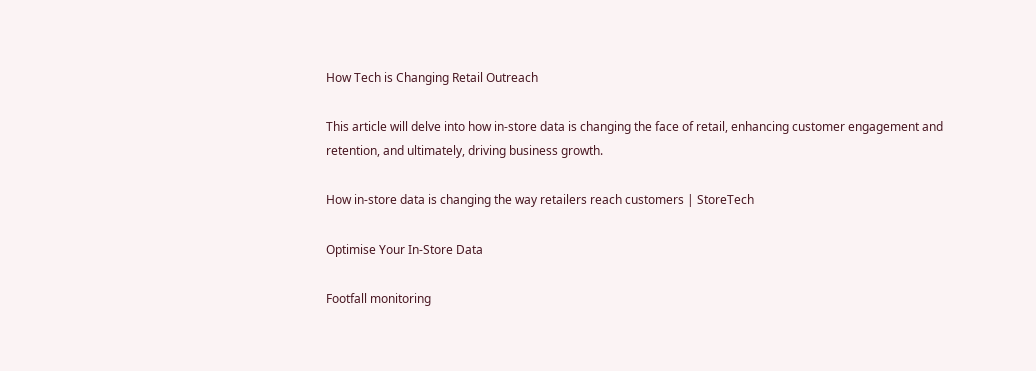How Tech is Changing Retail Outreach

This article will delve into how in-store data is changing the face of retail, enhancing customer engagement and retention, and ultimately, driving business growth.

How in-store data is changing the way retailers reach customers | StoreTech

Optimise Your In-Store Data

Footfall monitoring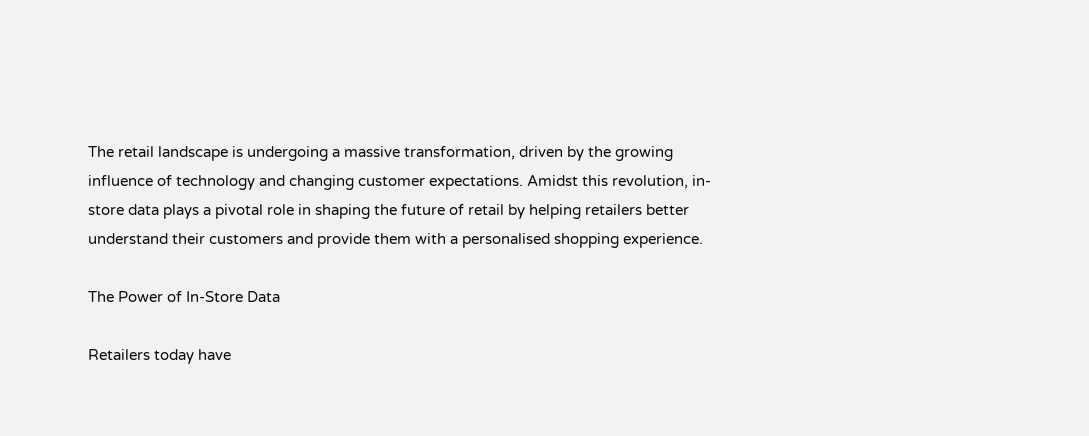The retail landscape is undergoing a massive transformation, driven by the growing influence of technology and changing customer expectations. Amidst this revolution, in-store data plays a pivotal role in shaping the future of retail by helping retailers better understand their customers and provide them with a personalised shopping experience.

The Power of In-Store Data

Retailers today have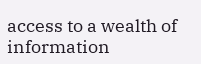access to a wealth of information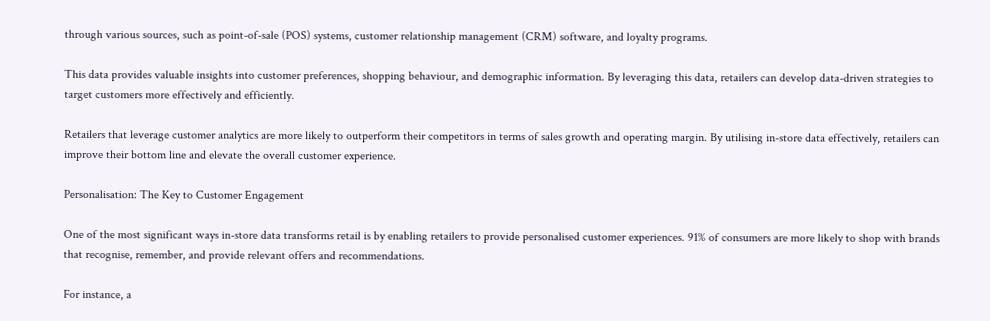through various sources, such as point-of-sale (POS) systems, customer relationship management (CRM) software, and loyalty programs.

This data provides valuable insights into customer preferences, shopping behaviour, and demographic information. By leveraging this data, retailers can develop data-driven strategies to target customers more effectively and efficiently.

Retailers that leverage customer analytics are more likely to outperform their competitors in terms of sales growth and operating margin. By utilising in-store data effectively, retailers can improve their bottom line and elevate the overall customer experience.

Personalisation: The Key to Customer Engagement

One of the most significant ways in-store data transforms retail is by enabling retailers to provide personalised customer experiences. 91% of consumers are more likely to shop with brands that recognise, remember, and provide relevant offers and recommendations.

For instance, a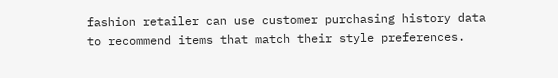fashion retailer can use customer purchasing history data to recommend items that match their style preferences.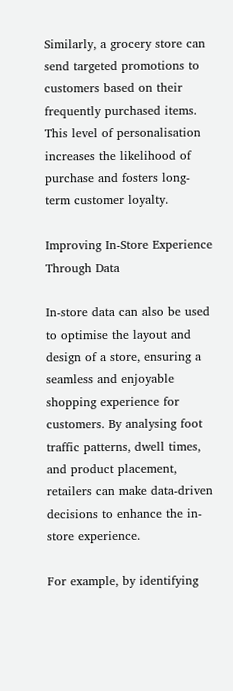Similarly, a grocery store can send targeted promotions to customers based on their frequently purchased items. This level of personalisation increases the likelihood of purchase and fosters long-term customer loyalty.

Improving In-Store Experience Through Data

In-store data can also be used to optimise the layout and design of a store, ensuring a seamless and enjoyable shopping experience for customers. By analysing foot traffic patterns, dwell times, and product placement, retailers can make data-driven decisions to enhance the in-store experience.

For example, by identifying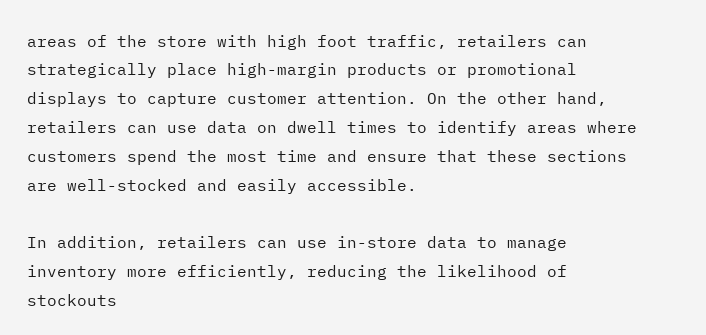areas of the store with high foot traffic, retailers can strategically place high-margin products or promotional displays to capture customer attention. On the other hand, retailers can use data on dwell times to identify areas where customers spend the most time and ensure that these sections are well-stocked and easily accessible.

In addition, retailers can use in-store data to manage inventory more efficiently, reducing the likelihood of stockouts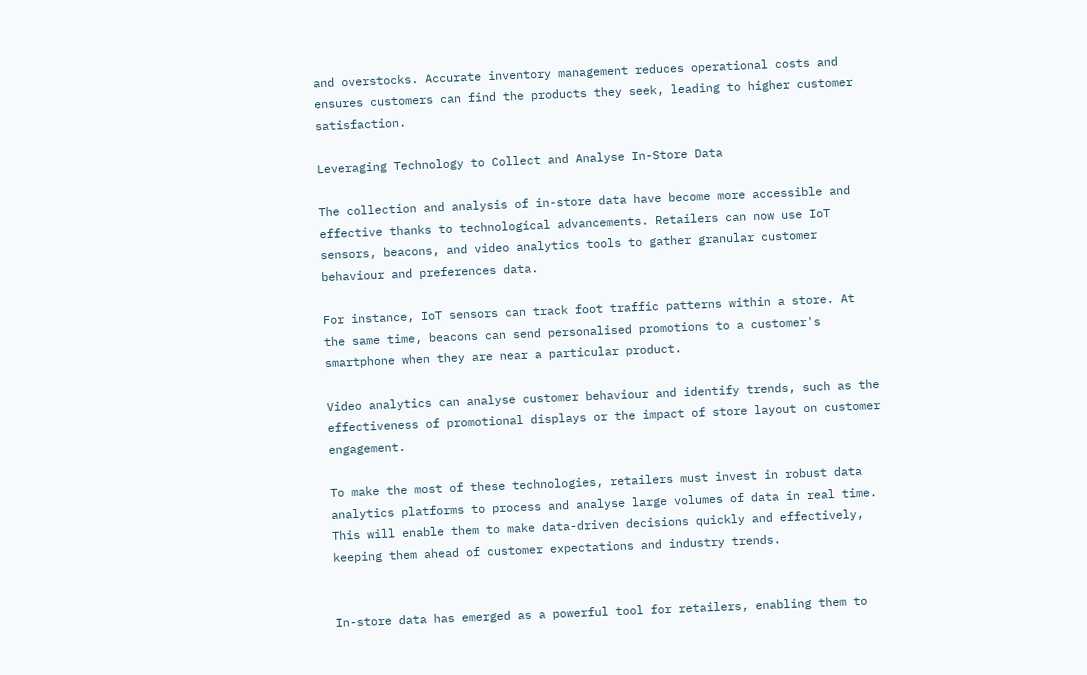and overstocks. Accurate inventory management reduces operational costs and ensures customers can find the products they seek, leading to higher customer satisfaction.

Leveraging Technology to Collect and Analyse In-Store Data

The collection and analysis of in-store data have become more accessible and effective thanks to technological advancements. Retailers can now use IoT sensors, beacons, and video analytics tools to gather granular customer behaviour and preferences data.

For instance, IoT sensors can track foot traffic patterns within a store. At the same time, beacons can send personalised promotions to a customer's smartphone when they are near a particular product.

Video analytics can analyse customer behaviour and identify trends, such as the effectiveness of promotional displays or the impact of store layout on customer engagement.

To make the most of these technologies, retailers must invest in robust data analytics platforms to process and analyse large volumes of data in real time. This will enable them to make data-driven decisions quickly and effectively, keeping them ahead of customer expectations and industry trends.


In-store data has emerged as a powerful tool for retailers, enabling them to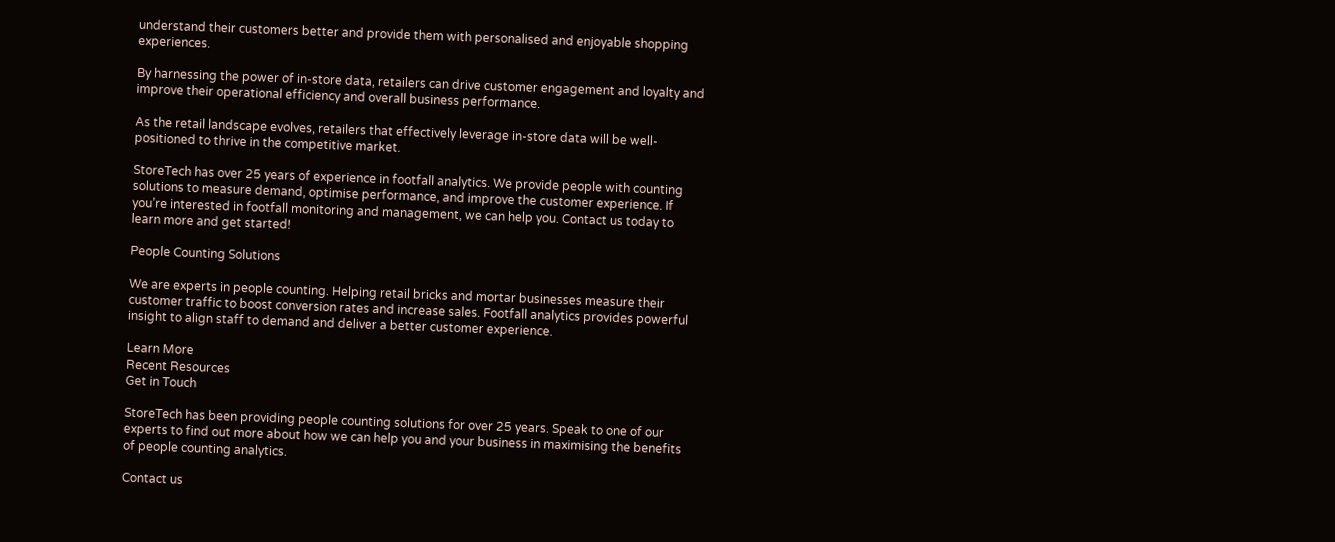understand their customers better and provide them with personalised and enjoyable shopping experiences.

By harnessing the power of in-store data, retailers can drive customer engagement and loyalty and improve their operational efficiency and overall business performance.

As the retail landscape evolves, retailers that effectively leverage in-store data will be well-positioned to thrive in the competitive market.

StoreTech has over 25 years of experience in footfall analytics. We provide people with counting solutions to measure demand, optimise performance, and improve the customer experience. If you’re interested in footfall monitoring and management, we can help you. Contact us today to learn more and get started!

People Counting Solutions

We are experts in people counting. Helping retail bricks and mortar businesses measure their customer traffic to boost conversion rates and increase sales. Footfall analytics provides powerful insight to align staff to demand and deliver a better customer experience.

Learn More
Recent Resources
Get in Touch

StoreTech has been providing people counting solutions for over 25 years. Speak to one of our experts to find out more about how we can help you and your business in maximising the benefits of people counting analytics.

Contact us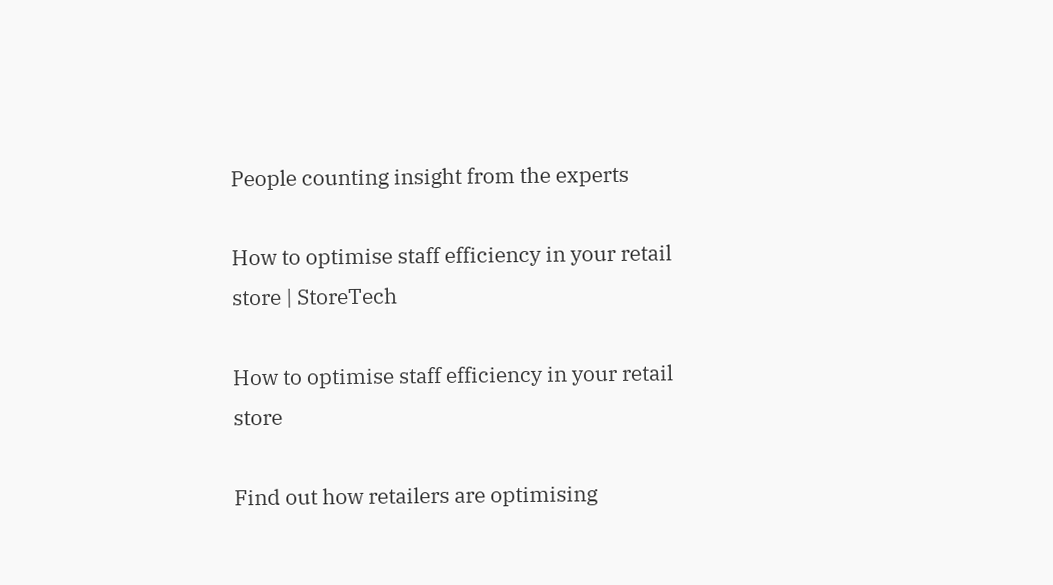People counting insight from the experts

How to optimise staff efficiency in your retail store | StoreTech

How to optimise staff efficiency in your retail store

Find out how retailers are optimising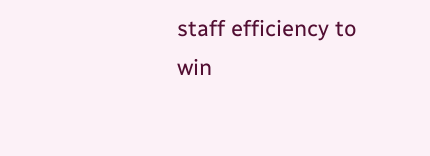staff efficiency to win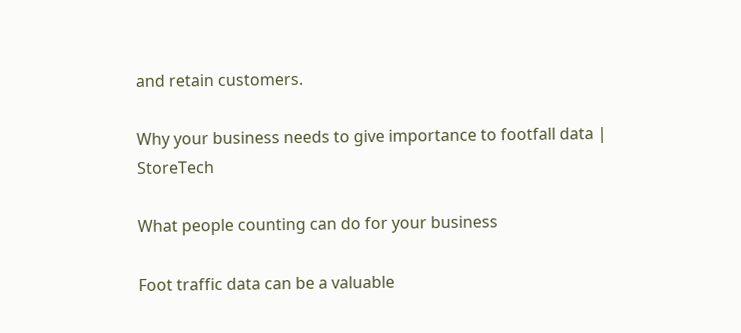and retain customers.

Why your business needs to give importance to footfall data | StoreTech

What people counting can do for your business

Foot traffic data can be a valuable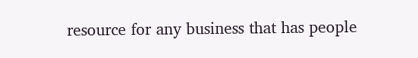resource for any business that has people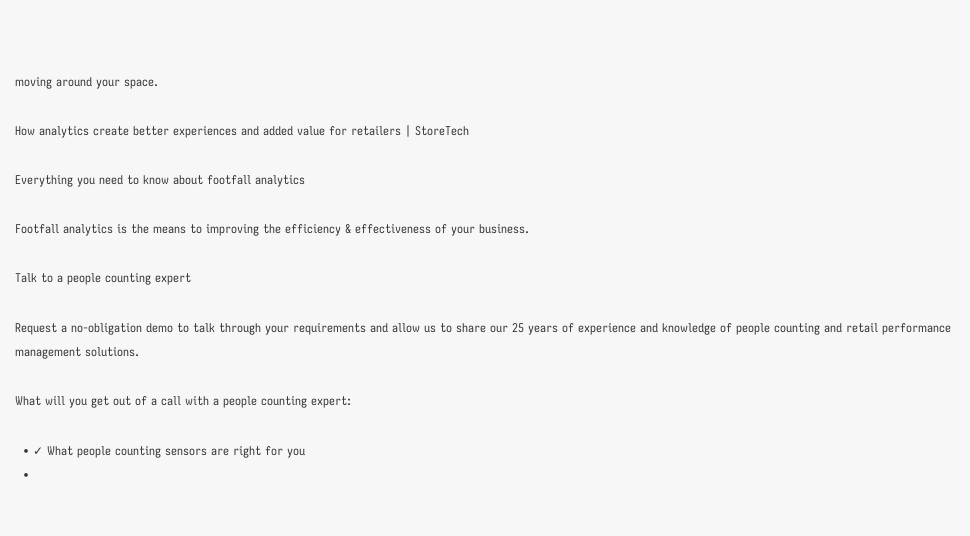moving around your space.

How analytics create better experiences and added value for retailers | StoreTech

Everything you need to know about footfall analytics

Footfall analytics is the means to improving the efficiency & effectiveness of your business.

Talk to a people counting expert

Request a no-obligation demo to talk through your requirements and allow us to share our 25 years of experience and knowledge of people counting and retail performance management solutions.

What will you get out of a call with a people counting expert:

  • ✓ What people counting sensors are right for you
  •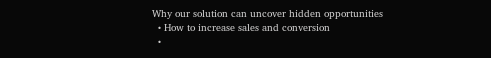Why our solution can uncover hidden opportunities
  • How to increase sales and conversion
  •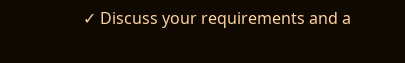✓ Discuss your requirements and a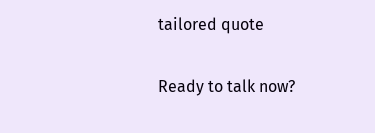tailored quote

Ready to talk now?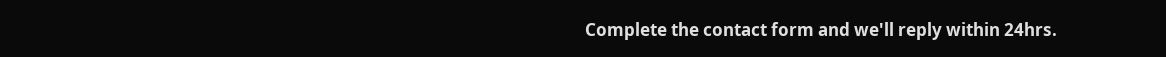Complete the contact form and we'll reply within 24hrs.